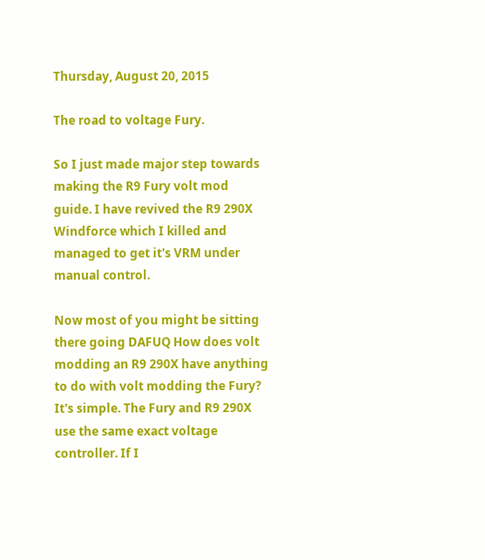Thursday, August 20, 2015

The road to voltage Fury.

So I just made major step towards making the R9 Fury volt mod guide. I have revived the R9 290X Windforce which I killed and managed to get it's VRM under manual control.

Now most of you might be sitting there going DAFUQ How does volt modding an R9 290X have anything to do with volt modding the Fury?
It's simple. The Fury and R9 290X use the same exact voltage controller. If I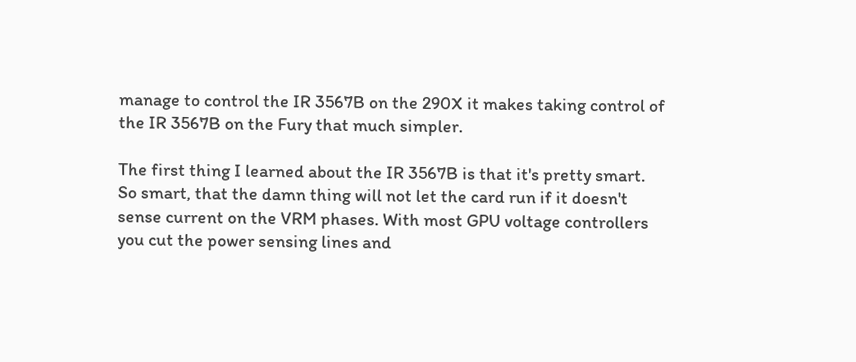manage to control the IR 3567B on the 290X it makes taking control of the IR 3567B on the Fury that much simpler.

The first thing I learned about the IR 3567B is that it's pretty smart. So smart, that the damn thing will not let the card run if it doesn't sense current on the VRM phases. With most GPU voltage controllers you cut the power sensing lines and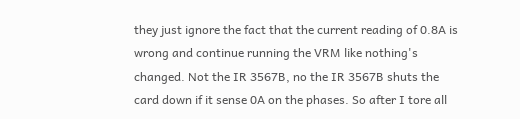they just ignore the fact that the current reading of 0.8A is wrong and continue running the VRM like nothing's changed. Not the IR 3567B, no the IR 3567B shuts the card down if it sense 0A on the phases. So after I tore all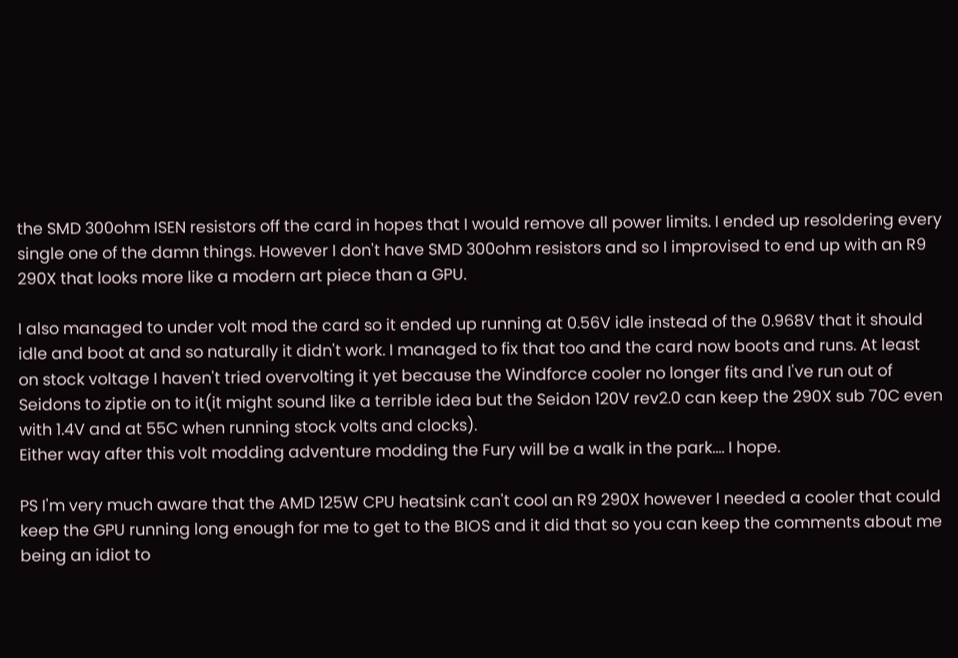the SMD 300ohm ISEN resistors off the card in hopes that I would remove all power limits. I ended up resoldering every single one of the damn things. However I don't have SMD 300ohm resistors and so I improvised to end up with an R9 290X that looks more like a modern art piece than a GPU.

I also managed to under volt mod the card so it ended up running at 0.56V idle instead of the 0.968V that it should idle and boot at and so naturally it didn't work. I managed to fix that too and the card now boots and runs. At least on stock voltage I haven't tried overvolting it yet because the Windforce cooler no longer fits and I've run out of Seidons to ziptie on to it(it might sound like a terrible idea but the Seidon 120V rev2.0 can keep the 290X sub 70C even with 1.4V and at 55C when running stock volts and clocks).
Either way after this volt modding adventure modding the Fury will be a walk in the park.... I hope.

PS I'm very much aware that the AMD 125W CPU heatsink can't cool an R9 290X however I needed a cooler that could keep the GPU running long enough for me to get to the BIOS and it did that so you can keep the comments about me being an idiot to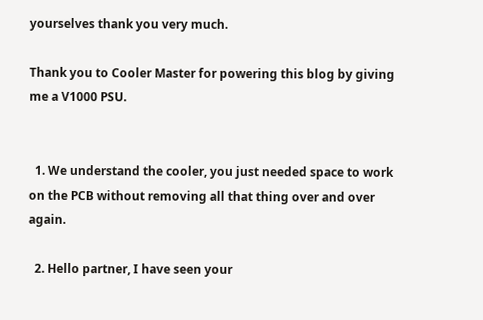yourselves thank you very much.

Thank you to Cooler Master for powering this blog by giving me a V1000 PSU.


  1. We understand the cooler, you just needed space to work on the PCB without removing all that thing over and over again.

  2. Hello partner, I have seen your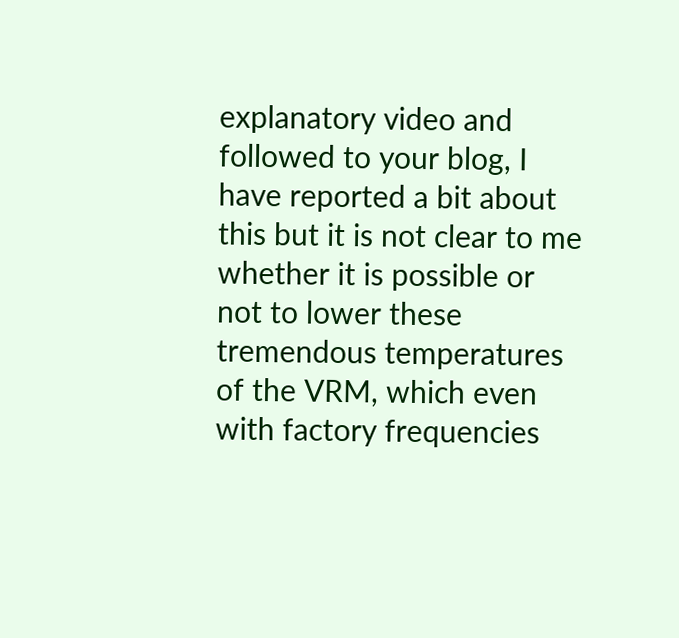explanatory video and followed to your blog, I have reported a bit about this but it is not clear to me whether it is possible or not to lower these tremendous temperatures of the VRM, which even with factory frequencies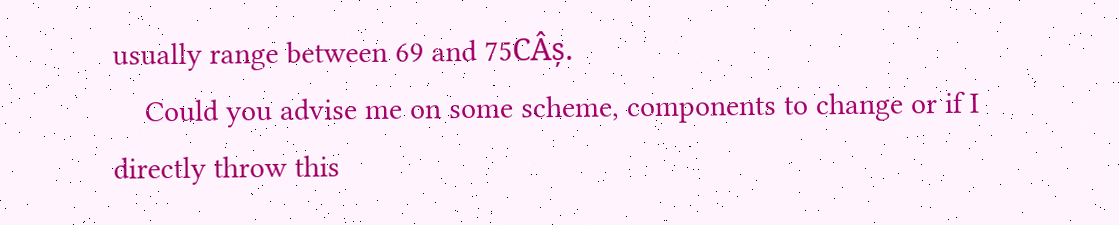usually range between 69 and 75CÂș.
    Could you advise me on some scheme, components to change or if I directly throw this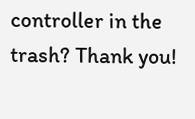controller in the trash? Thank you!